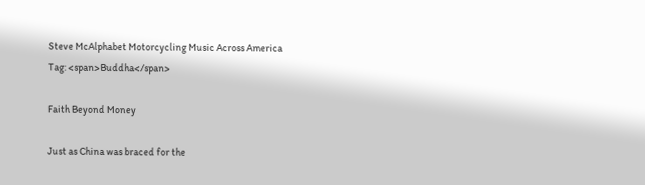Steve McAlphabet Motorcycling Music Across America
Tag: <span>Buddha</span>

Faith Beyond Money

Just as China was braced for the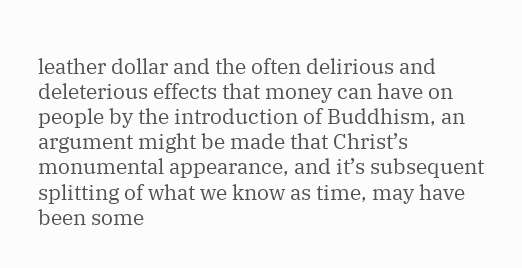leather dollar and the often delirious and deleterious effects that money can have on people by the introduction of Buddhism, an argument might be made that Christ’s monumental appearance, and it’s subsequent splitting of what we know as time, may have been some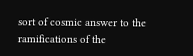sort of cosmic answer to the ramifications of the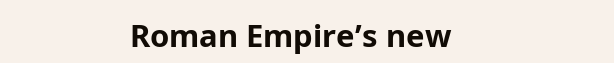Roman Empire’s new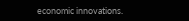economic innovations.